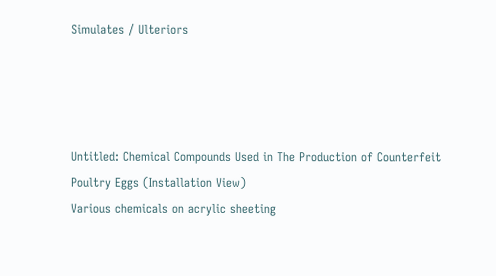Simulates / Ulteriors




Untitled: Chemical Compounds Used in The Production of Counterfeit Poultry Eggs (Installation View)
Various chemicals on acrylic sheeting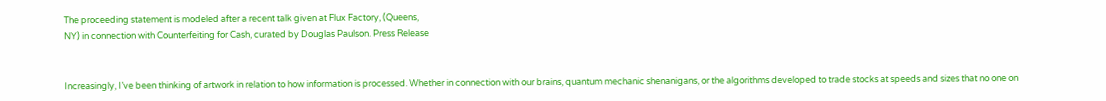The proceeding statement is modeled after a recent talk given at Flux Factory, (Queens,
NY) in connection with Counterfeiting for Cash, curated by Douglas Paulson. Press Release


Increasingly, I’ve been thinking of artwork in relation to how information is processed. Whether in connection with our brains, quantum mechanic shenanigans, or the algorithms developed to trade stocks at speeds and sizes that no one on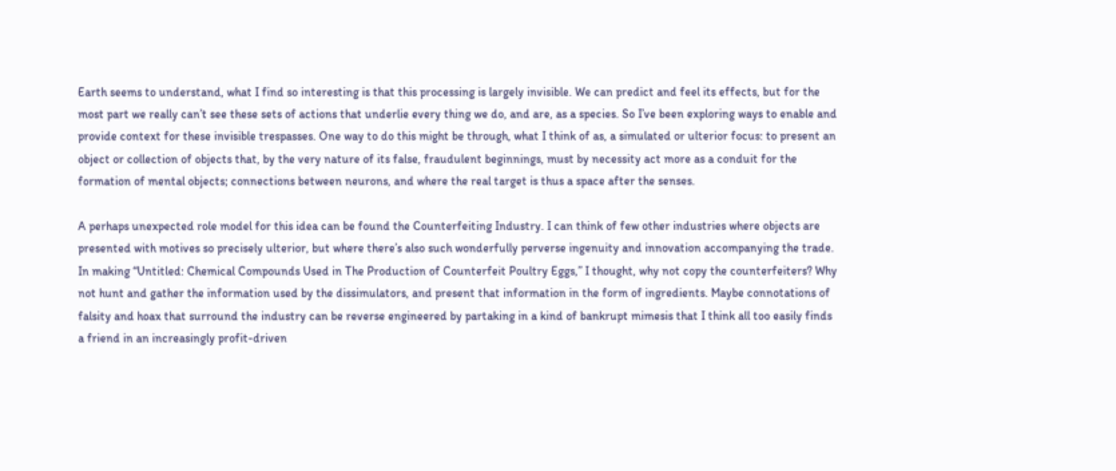Earth seems to understand, what I find so interesting is that this processing is largely invisible. We can predict and feel its effects, but for the most part we really can’t see these sets of actions that underlie every thing we do, and are, as a species. So I’ve been exploring ways to enable and provide context for these invisible trespasses. One way to do this might be through, what I think of as, a simulated or ulterior focus: to present an object or collection of objects that, by the very nature of its false, fraudulent beginnings, must by necessity act more as a conduit for the formation of mental objects; connections between neurons, and where the real target is thus a space after the senses.

A perhaps unexpected role model for this idea can be found the Counterfeiting Industry. I can think of few other industries where objects are presented with motives so precisely ulterior, but where there’s also such wonderfully perverse ingenuity and innovation accompanying the trade. In making “Untitled: Chemical Compounds Used in The Production of Counterfeit Poultry Eggs,” I thought, why not copy the counterfeiters? Why not hunt and gather the information used by the dissimulators, and present that information in the form of ingredients. Maybe connotations of falsity and hoax that surround the industry can be reverse engineered by partaking in a kind of bankrupt mimesis that I think all too easily finds a friend in an increasingly profit-driven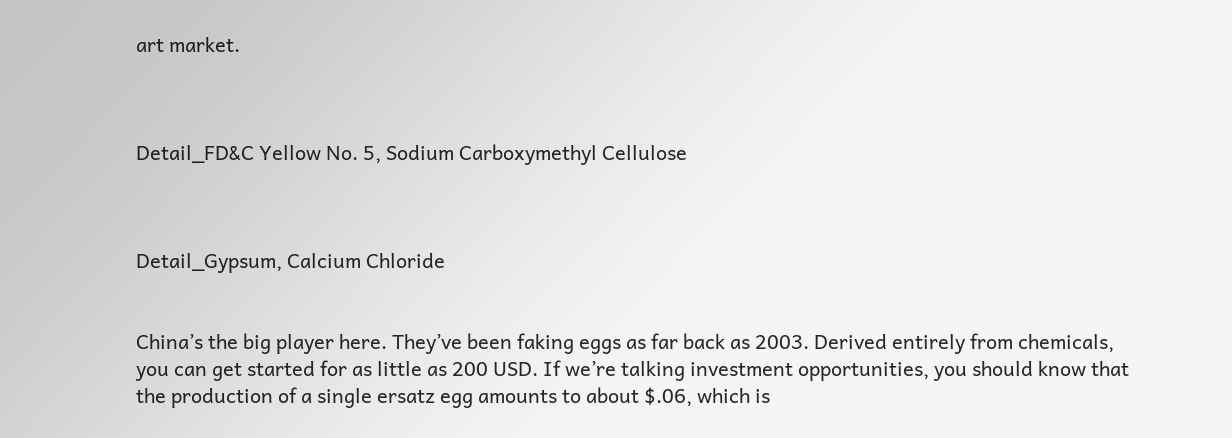art market.



Detail_FD&C Yellow No. 5, Sodium Carboxymethyl Cellulose



Detail_Gypsum, Calcium Chloride


China’s the big player here. They’ve been faking eggs as far back as 2003. Derived entirely from chemicals, you can get started for as little as 200 USD. If we’re talking investment opportunities, you should know that the production of a single ersatz egg amounts to about $.06, which is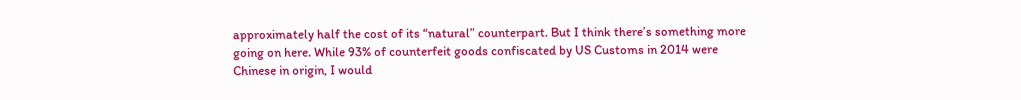approximately half the cost of its “natural” counterpart. But I think there’s something more going on here. While 93% of counterfeit goods confiscated by US Customs in 2014 were Chinese in origin, I would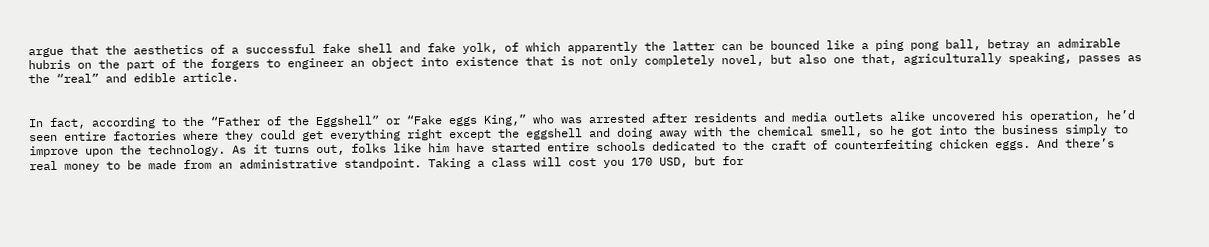argue that the aesthetics of a successful fake shell and fake yolk, of which apparently the latter can be bounced like a ping pong ball, betray an admirable hubris on the part of the forgers to engineer an object into existence that is not only completely novel, but also one that, agriculturally speaking, passes as the “real” and edible article.


In fact, according to the “Father of the Eggshell” or “Fake eggs King,” who was arrested after residents and media outlets alike uncovered his operation, he’d seen entire factories where they could get everything right except the eggshell and doing away with the chemical smell, so he got into the business simply to improve upon the technology. As it turns out, folks like him have started entire schools dedicated to the craft of counterfeiting chicken eggs. And there’s real money to be made from an administrative standpoint. Taking a class will cost you 170 USD, but for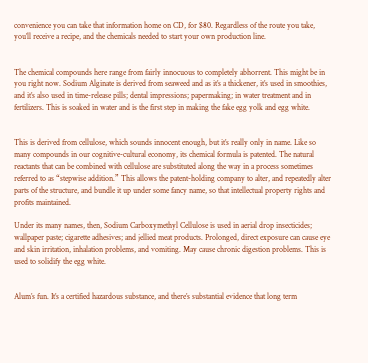convenience you can take that information home on CD, for $80. Regardless of the route you take, you’ll receive a recipe, and the chemicals needed to start your own production line.


The chemical compounds here range from fairly innocuous to completely abhorrent. This might be in you right now. Sodium Alginate is derived from seaweed and as it’s a thickener, it’s used in smoothies, and it’s also used in time-release pills; dental impressions; papermaking; in water treatment and in fertilizers. This is soaked in water and is the first step in making the fake egg yolk and egg white.


This is derived from cellulose, which sounds innocent enough, but it’s really only in name. Like so many compounds in our cognitive-cultural economy, its chemical formula is patented. The natural reactants that can be combined with cellulose are substituted along the way in a process sometimes referred to as “stepwise addition.” This allows the patent-holding company to alter, and repeatedly alter parts of the structure, and bundle it up under some fancy name, so that intellectual property rights and profits maintained.

Under its many names, then, Sodium Carboxymethyl Cellulose is used in aerial drop insecticides; wallpaper paste; cigarette adhesives; and jellied meat products. Prolonged, direct exposure can cause eye and skin irritation, inhalation problems, and vomiting. May cause chronic digestion problems. This is used to solidify the egg white.


Alum’s fun. It’s a certified hazardous substance, and there’s substantial evidence that long term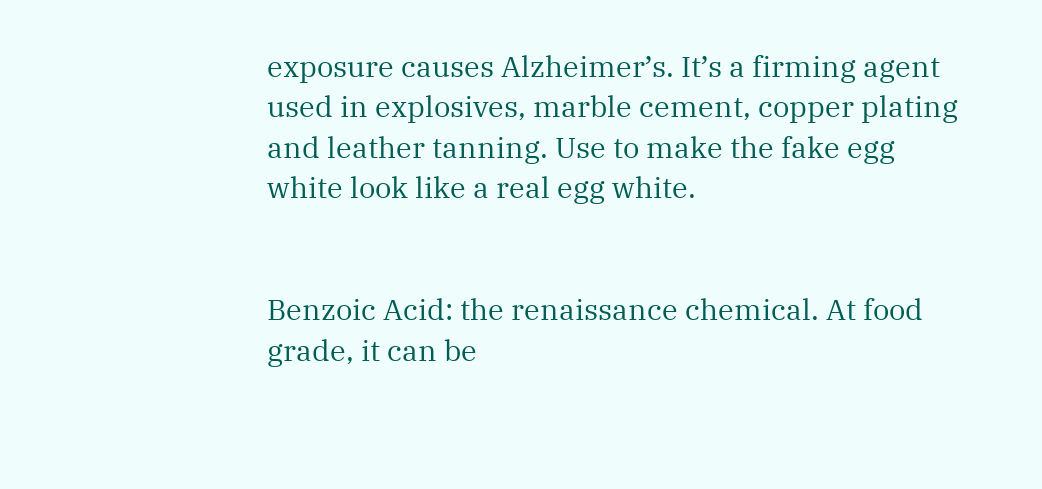exposure causes Alzheimer’s. It’s a firming agent used in explosives, marble cement, copper plating and leather tanning. Use to make the fake egg white look like a real egg white.


Benzoic Acid: the renaissance chemical. At food grade, it can be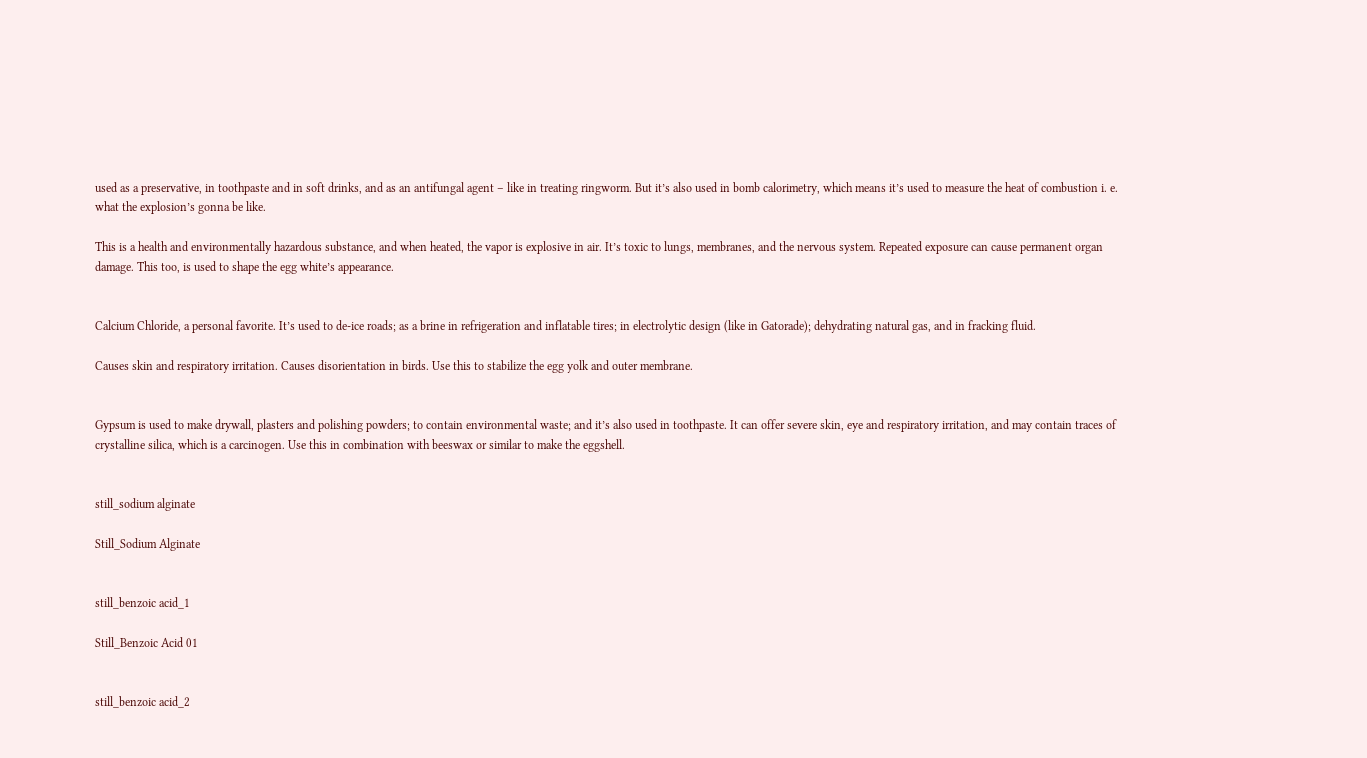used as a preservative, in toothpaste and in soft drinks, and as an antifungal agent – like in treating ringworm. But it’s also used in bomb calorimetry, which means it’s used to measure the heat of combustion i. e. what the explosion’s gonna be like.

This is a health and environmentally hazardous substance, and when heated, the vapor is explosive in air. It’s toxic to lungs, membranes, and the nervous system. Repeated exposure can cause permanent organ damage. This too, is used to shape the egg white’s appearance.


Calcium Chloride, a personal favorite. It’s used to de-ice roads; as a brine in refrigeration and inflatable tires; in electrolytic design (like in Gatorade); dehydrating natural gas, and in fracking fluid.

Causes skin and respiratory irritation. Causes disorientation in birds. Use this to stabilize the egg yolk and outer membrane.


Gypsum is used to make drywall, plasters and polishing powders; to contain environmental waste; and it’s also used in toothpaste. It can offer severe skin, eye and respiratory irritation, and may contain traces of crystalline silica, which is a carcinogen. Use this in combination with beeswax or similar to make the eggshell.


still_sodium alginate

Still_Sodium Alginate


still_benzoic acid_1

Still_Benzoic Acid 01


still_benzoic acid_2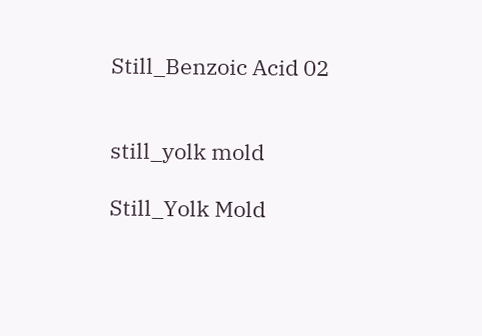Still_Benzoic Acid 02


still_yolk mold

Still_Yolk Mold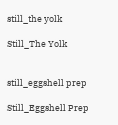still_the yolk

Still_The Yolk


still_eggshell prep

Still_Eggshell Prep